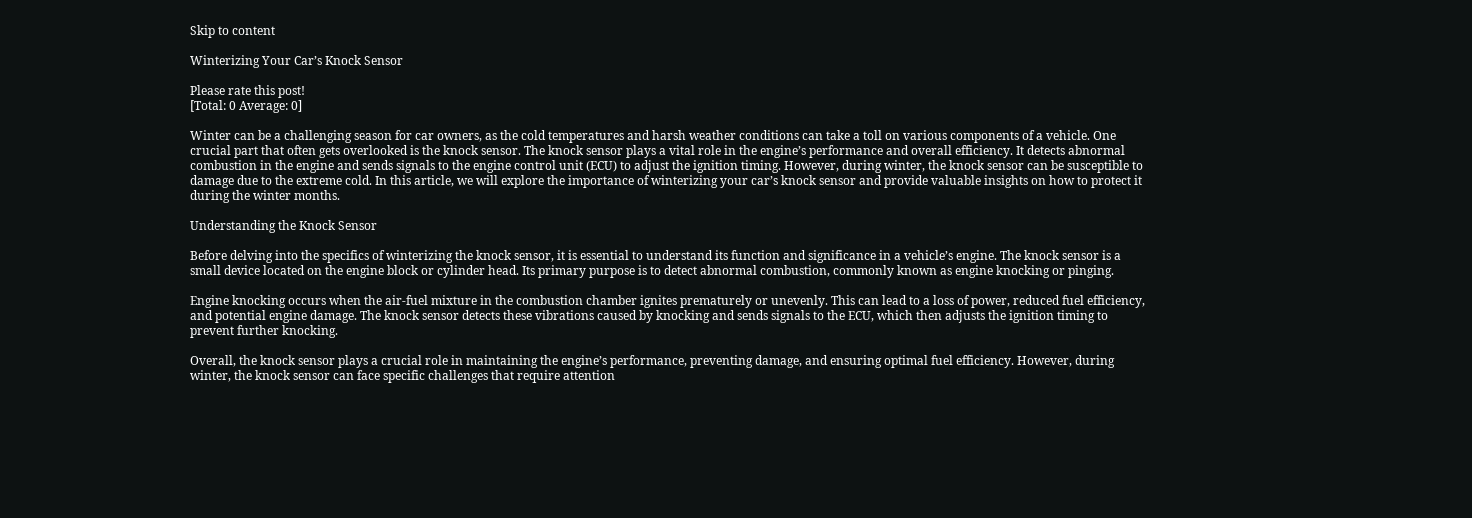Skip to content

Winterizing Your Car’s Knock Sensor

Please rate this post!
[Total: 0 Average: 0]

Winter can be a challenging season for car owners, as the cold temperatures and harsh weather conditions can take a toll on various components of a vehicle. One crucial part that often gets overlooked is the knock sensor. The knock sensor plays a vital role in the engine’s performance and overall efficiency. It detects abnormal combustion in the engine and sends signals to the engine control unit (ECU) to adjust the ignition timing. However, during winter, the knock sensor can be susceptible to damage due to the extreme cold. In this article, we will explore the importance of winterizing your car’s knock sensor and provide valuable insights on how to protect it during the winter months.

Understanding the Knock Sensor

Before delving into the specifics of winterizing the knock sensor, it is essential to understand its function and significance in a vehicle’s engine. The knock sensor is a small device located on the engine block or cylinder head. Its primary purpose is to detect abnormal combustion, commonly known as engine knocking or pinging.

Engine knocking occurs when the air-fuel mixture in the combustion chamber ignites prematurely or unevenly. This can lead to a loss of power, reduced fuel efficiency, and potential engine damage. The knock sensor detects these vibrations caused by knocking and sends signals to the ECU, which then adjusts the ignition timing to prevent further knocking.

Overall, the knock sensor plays a crucial role in maintaining the engine’s performance, preventing damage, and ensuring optimal fuel efficiency. However, during winter, the knock sensor can face specific challenges that require attention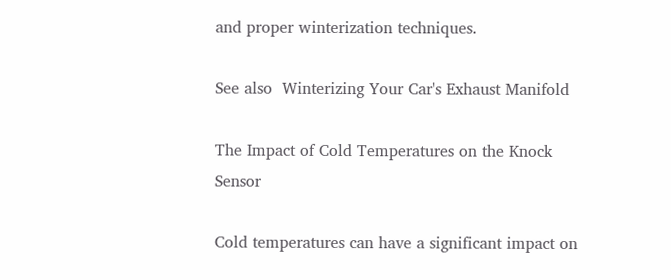and proper winterization techniques.

See also  Winterizing Your Car's Exhaust Manifold

The Impact of Cold Temperatures on the Knock Sensor

Cold temperatures can have a significant impact on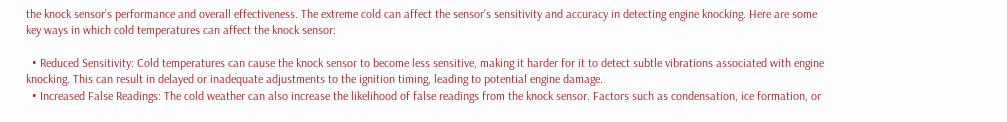the knock sensor’s performance and overall effectiveness. The extreme cold can affect the sensor’s sensitivity and accuracy in detecting engine knocking. Here are some key ways in which cold temperatures can affect the knock sensor:

  • Reduced Sensitivity: Cold temperatures can cause the knock sensor to become less sensitive, making it harder for it to detect subtle vibrations associated with engine knocking. This can result in delayed or inadequate adjustments to the ignition timing, leading to potential engine damage.
  • Increased False Readings: The cold weather can also increase the likelihood of false readings from the knock sensor. Factors such as condensation, ice formation, or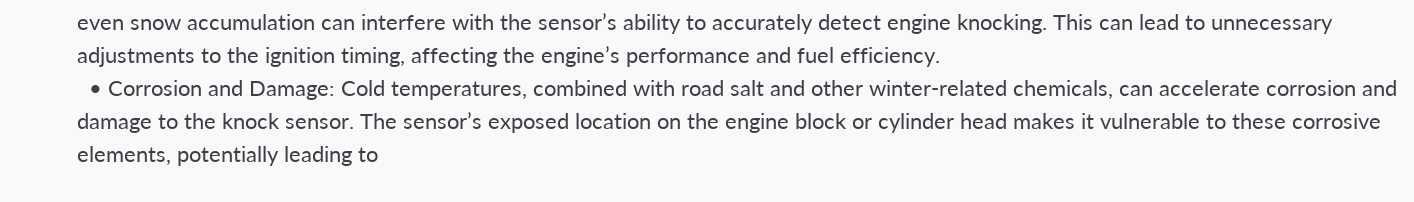even snow accumulation can interfere with the sensor’s ability to accurately detect engine knocking. This can lead to unnecessary adjustments to the ignition timing, affecting the engine’s performance and fuel efficiency.
  • Corrosion and Damage: Cold temperatures, combined with road salt and other winter-related chemicals, can accelerate corrosion and damage to the knock sensor. The sensor’s exposed location on the engine block or cylinder head makes it vulnerable to these corrosive elements, potentially leading to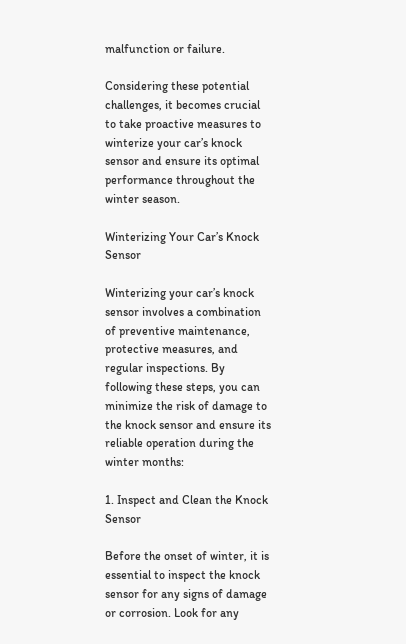malfunction or failure.

Considering these potential challenges, it becomes crucial to take proactive measures to winterize your car’s knock sensor and ensure its optimal performance throughout the winter season.

Winterizing Your Car’s Knock Sensor

Winterizing your car’s knock sensor involves a combination of preventive maintenance, protective measures, and regular inspections. By following these steps, you can minimize the risk of damage to the knock sensor and ensure its reliable operation during the winter months:

1. Inspect and Clean the Knock Sensor

Before the onset of winter, it is essential to inspect the knock sensor for any signs of damage or corrosion. Look for any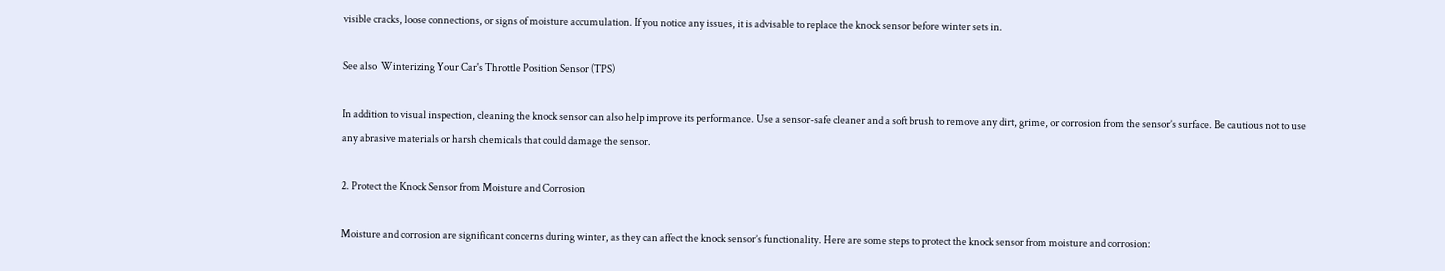visible cracks, loose connections, or signs of moisture accumulation. If you notice any issues, it is advisable to replace the knock sensor before winter sets in.

See also  Winterizing Your Car's Throttle Position Sensor (TPS)

In addition to visual inspection, cleaning the knock sensor can also help improve its performance. Use a sensor-safe cleaner and a soft brush to remove any dirt, grime, or corrosion from the sensor’s surface. Be cautious not to use any abrasive materials or harsh chemicals that could damage the sensor.

2. Protect the Knock Sensor from Moisture and Corrosion

Moisture and corrosion are significant concerns during winter, as they can affect the knock sensor’s functionality. Here are some steps to protect the knock sensor from moisture and corrosion: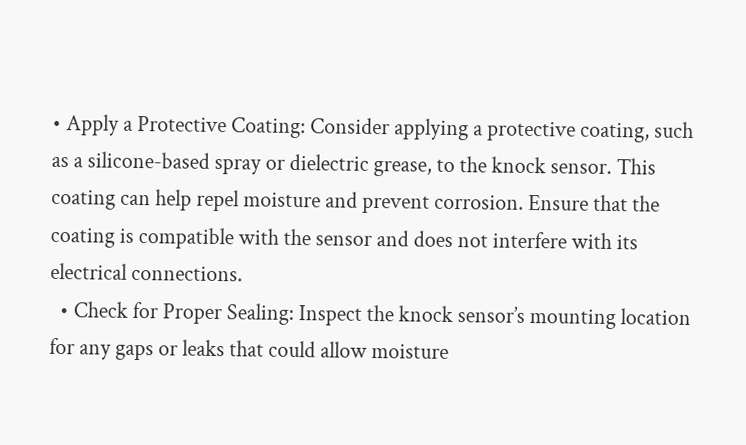• Apply a Protective Coating: Consider applying a protective coating, such as a silicone-based spray or dielectric grease, to the knock sensor. This coating can help repel moisture and prevent corrosion. Ensure that the coating is compatible with the sensor and does not interfere with its electrical connections.
  • Check for Proper Sealing: Inspect the knock sensor’s mounting location for any gaps or leaks that could allow moisture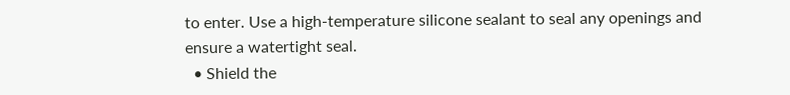to enter. Use a high-temperature silicone sealant to seal any openings and ensure a watertight seal.
  • Shield the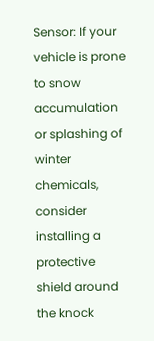Sensor: If your vehicle is prone to snow accumulation or splashing of winter chemicals, consider installing a protective shield around the knock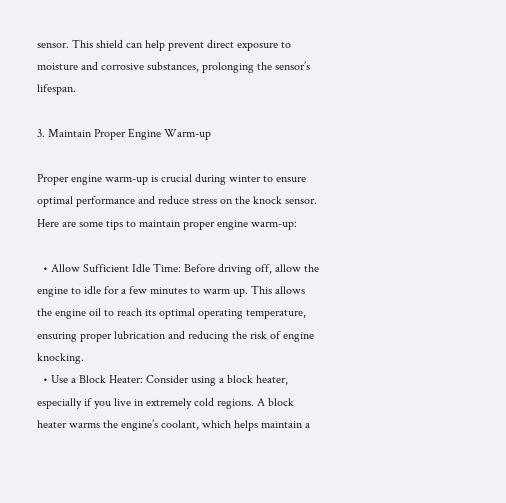sensor. This shield can help prevent direct exposure to moisture and corrosive substances, prolonging the sensor’s lifespan.

3. Maintain Proper Engine Warm-up

Proper engine warm-up is crucial during winter to ensure optimal performance and reduce stress on the knock sensor. Here are some tips to maintain proper engine warm-up:

  • Allow Sufficient Idle Time: Before driving off, allow the engine to idle for a few minutes to warm up. This allows the engine oil to reach its optimal operating temperature, ensuring proper lubrication and reducing the risk of engine knocking.
  • Use a Block Heater: Consider using a block heater, especially if you live in extremely cold regions. A block heater warms the engine’s coolant, which helps maintain a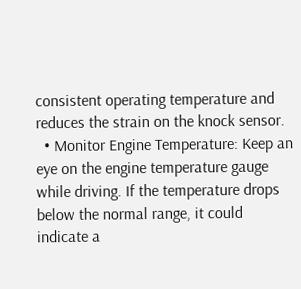consistent operating temperature and reduces the strain on the knock sensor.
  • Monitor Engine Temperature: Keep an eye on the engine temperature gauge while driving. If the temperature drops below the normal range, it could indicate a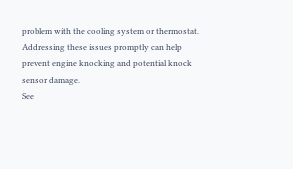problem with the cooling system or thermostat. Addressing these issues promptly can help prevent engine knocking and potential knock sensor damage.
See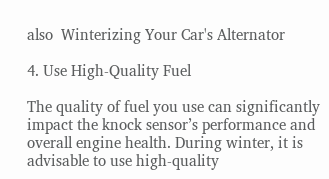also  Winterizing Your Car's Alternator

4. Use High-Quality Fuel

The quality of fuel you use can significantly impact the knock sensor’s performance and overall engine health. During winter, it is advisable to use high-quality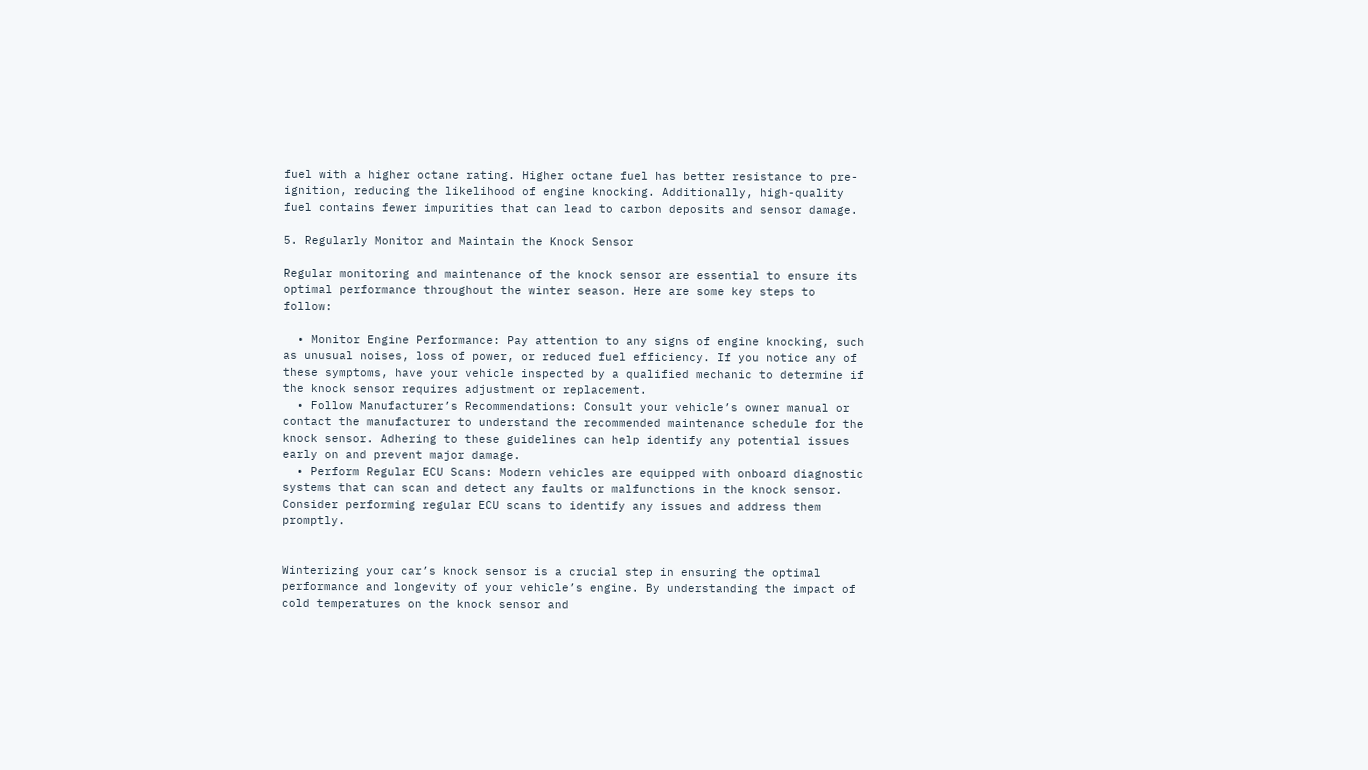fuel with a higher octane rating. Higher octane fuel has better resistance to pre-ignition, reducing the likelihood of engine knocking. Additionally, high-quality fuel contains fewer impurities that can lead to carbon deposits and sensor damage.

5. Regularly Monitor and Maintain the Knock Sensor

Regular monitoring and maintenance of the knock sensor are essential to ensure its optimal performance throughout the winter season. Here are some key steps to follow:

  • Monitor Engine Performance: Pay attention to any signs of engine knocking, such as unusual noises, loss of power, or reduced fuel efficiency. If you notice any of these symptoms, have your vehicle inspected by a qualified mechanic to determine if the knock sensor requires adjustment or replacement.
  • Follow Manufacturer’s Recommendations: Consult your vehicle’s owner manual or contact the manufacturer to understand the recommended maintenance schedule for the knock sensor. Adhering to these guidelines can help identify any potential issues early on and prevent major damage.
  • Perform Regular ECU Scans: Modern vehicles are equipped with onboard diagnostic systems that can scan and detect any faults or malfunctions in the knock sensor. Consider performing regular ECU scans to identify any issues and address them promptly.


Winterizing your car’s knock sensor is a crucial step in ensuring the optimal performance and longevity of your vehicle’s engine. By understanding the impact of cold temperatures on the knock sensor and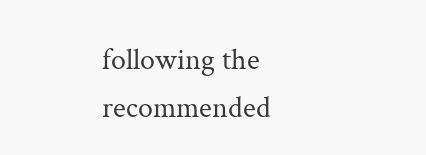following the recommended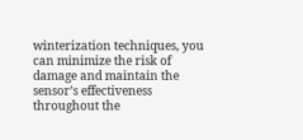winterization techniques, you can minimize the risk of damage and maintain the sensor’s effectiveness throughout the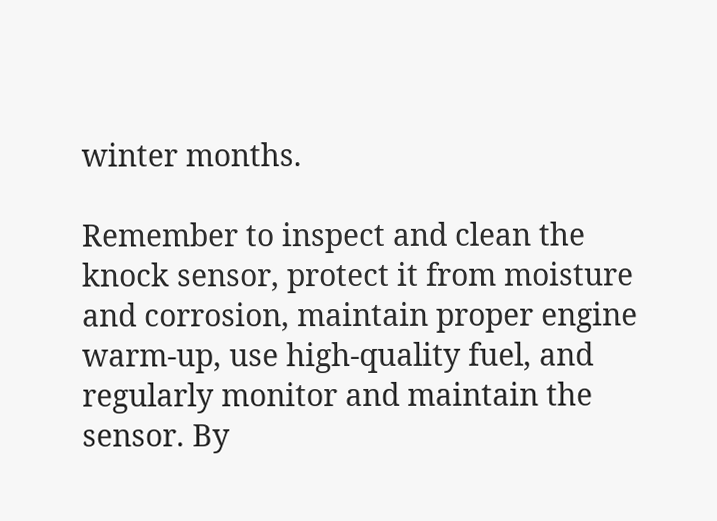winter months.

Remember to inspect and clean the knock sensor, protect it from moisture and corrosion, maintain proper engine warm-up, use high-quality fuel, and regularly monitor and maintain the sensor. By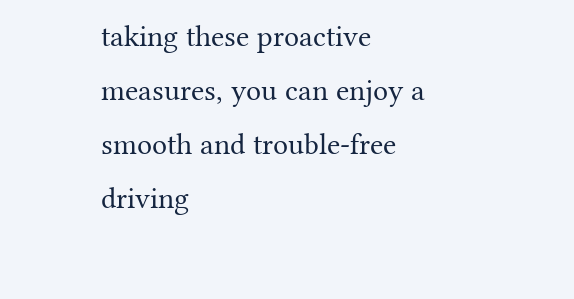taking these proactive measures, you can enjoy a smooth and trouble-free driving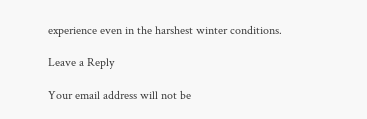experience even in the harshest winter conditions.

Leave a Reply

Your email address will not be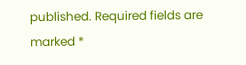published. Required fields are marked *